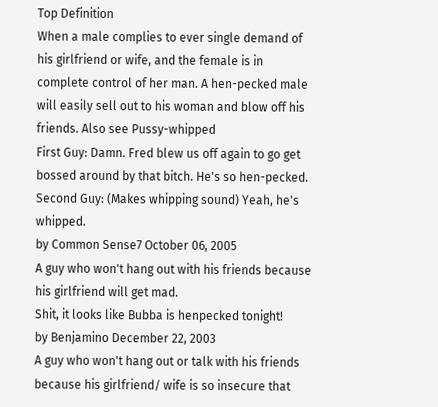Top Definition
When a male complies to ever single demand of his girlfriend or wife, and the female is in complete control of her man. A hen-pecked male will easily sell out to his woman and blow off his friends. Also see Pussy-whipped
First Guy: Damn. Fred blew us off again to go get bossed around by that bitch. He's so hen-pecked.
Second Guy: (Makes whipping sound) Yeah, he's whipped.
by Common Sense7 October 06, 2005
A guy who won't hang out with his friends because his girlfriend will get mad.
Shit, it looks like Bubba is henpecked tonight!
by Benjamino December 22, 2003
A guy who won't hang out or talk with his friends because his girlfriend/ wife is so insecure that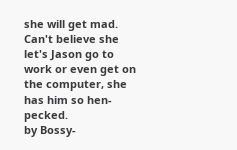she will get mad.
Can't believe she let's Jason go to work or even get on the computer, she has him so hen-pecked.
by Bossy-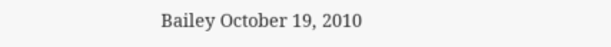Bailey October 19, 2010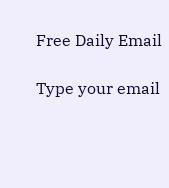Free Daily Email

Type your email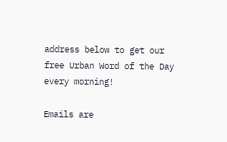address below to get our free Urban Word of the Day every morning!

Emails are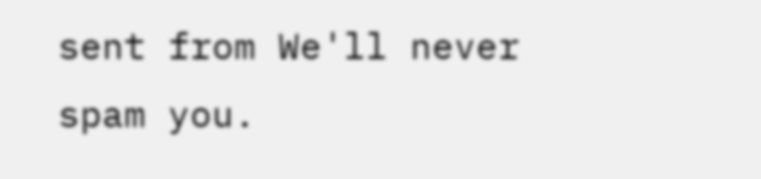sent from We'll never spam you.